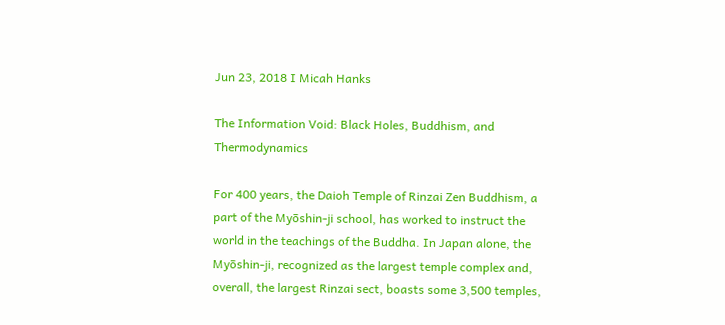Jun 23, 2018 I Micah Hanks

The Information Void: Black Holes, Buddhism, and Thermodynamics

For 400 years, the Daioh Temple of Rinzai Zen Buddhism, a part of the Myōshin-ji school, has worked to instruct the world in the teachings of the Buddha. In Japan alone, the Myōshin-ji, recognized as the largest temple complex and, overall, the largest Rinzai sect, boasts some 3,500 temples,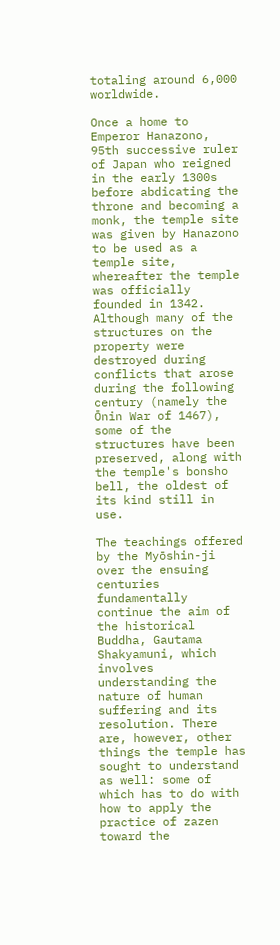totaling around 6,000 worldwide.

Once a home to Emperor Hanazono, 95th successive ruler of Japan who reigned in the early 1300s before abdicating the throne and becoming a monk, the temple site was given by Hanazono to be used as a temple site, whereafter the temple was officially founded in 1342. Although many of the structures on the property were destroyed during conflicts that arose during the following century (namely the Ōnin War of 1467), some of the structures have been preserved, along with the temple's bonsho bell, the oldest of its kind still in use.

The teachings offered by the Myōshin-ji over the ensuing centuries fundamentally continue the aim of the historical Buddha, Gautama Shakyamuni, which involves understanding the nature of human suffering and its resolution. There are, however, other things the temple has sought to understand as well: some of which has to do with how to apply the practice of zazen toward the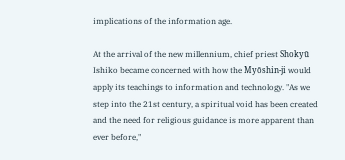implications of the information age.

At the arrival of the new millennium, chief priest Shokyū Ishiko became concerned with how the Myōshin-ji would apply its teachings to information and technology. "As we step into the 21st century, a spiritual void has been created and the need for religious guidance is more apparent than ever before,"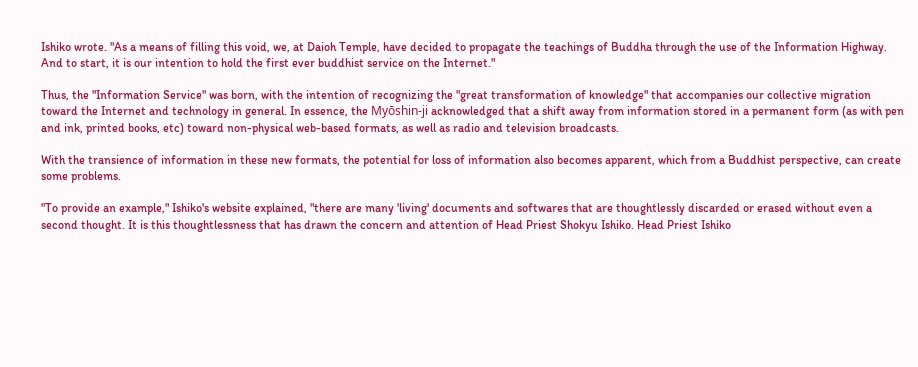Ishiko wrote. "As a means of filling this void, we, at Daioh Temple, have decided to propagate the teachings of Buddha through the use of the Information Highway. And to start, it is our intention to hold the first ever buddhist service on the Internet."

Thus, the "Information Service" was born, with the intention of recognizing the "great transformation of knowledge" that accompanies our collective migration toward the Internet and technology in general. In essence, the Myōshin-ji acknowledged that a shift away from information stored in a permanent form (as with pen and ink, printed books, etc) toward non-physical web-based formats, as well as radio and television broadcasts.

With the transience of information in these new formats, the potential for loss of information also becomes apparent, which from a Buddhist perspective, can create some problems.

"To provide an example," Ishiko's website explained, "there are many 'living' documents and softwares that are thoughtlessly discarded or erased without even a second thought. It is this thoughtlessness that has drawn the concern and attention of Head Priest Shokyu Ishiko. Head Priest Ishiko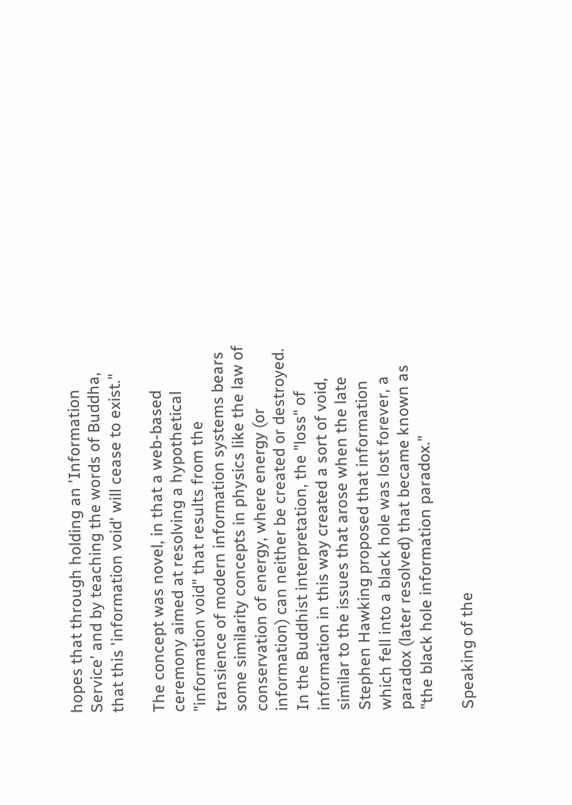hopes that through holding an 'Information Service' and by teaching the words of Buddha, that this 'information void' will cease to exist."

The concept was novel, in that a web-based ceremony aimed at resolving a hypothetical "information void" that results from the transience of modern information systems bears some similarity concepts in physics like the law of conservation of energy, where energy (or information) can neither be created or destroyed. In the Buddhist interpretation, the "loss" of information in this way created a sort of void, similar to the issues that arose when the late Stephen Hawking proposed that information which fell into a black hole was lost forever, a paradox (later resolved) that became known as "the black hole information paradox."

Speaking of the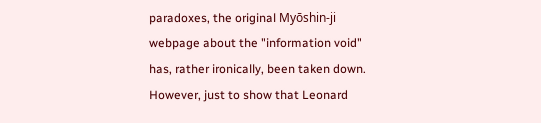paradoxes, the original Myōshin-ji webpage about the "information void" has, rather ironically, been taken down. However, just to show that Leonard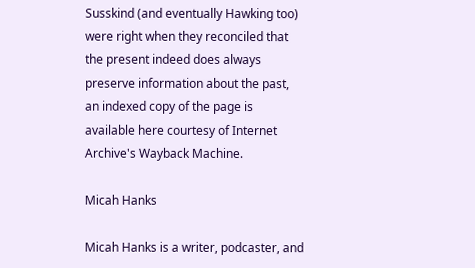Susskind (and eventually Hawking too) were right when they reconciled that the present indeed does always preserve information about the past, an indexed copy of the page is available here courtesy of Internet Archive's Wayback Machine.

Micah Hanks

Micah Hanks is a writer, podcaster, and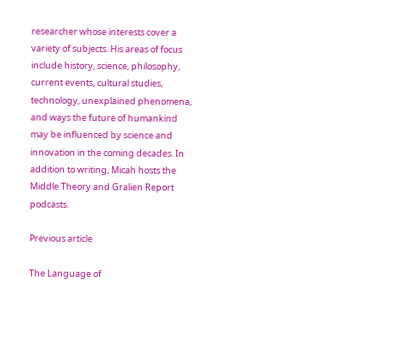researcher whose interests cover a variety of subjects. His areas of focus include history, science, philosophy, current events, cultural studies, technology, unexplained phenomena, and ways the future of humankind may be influenced by science and innovation in the coming decades. In addition to writing, Micah hosts the Middle Theory and Gralien Report podcasts.

Previous article

The Language of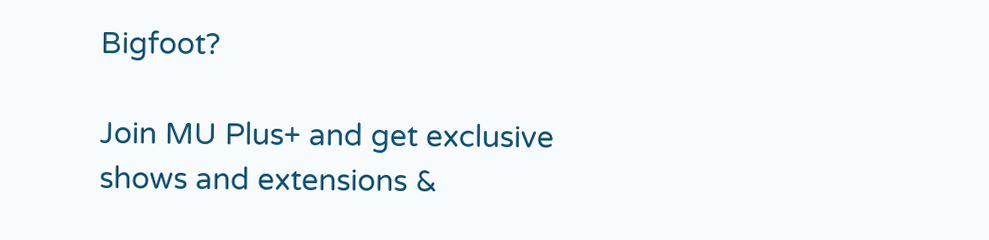Bigfoot?

Join MU Plus+ and get exclusive shows and extensions &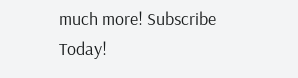much more! Subscribe Today!